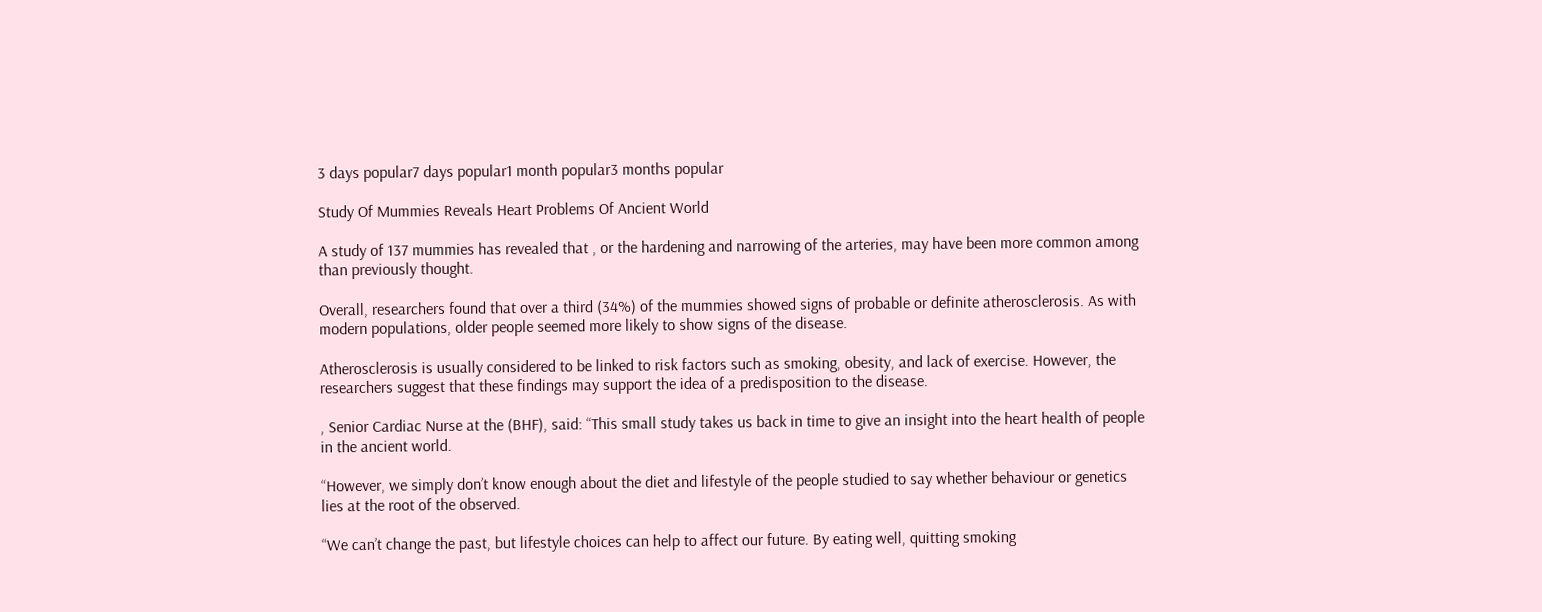3 days popular7 days popular1 month popular3 months popular

Study Of Mummies Reveals Heart Problems Of Ancient World

A study of 137 mummies has revealed that , or the hardening and narrowing of the arteries, may have been more common among than previously thought.

Overall, researchers found that over a third (34%) of the mummies showed signs of probable or definite atherosclerosis. As with modern populations, older people seemed more likely to show signs of the disease.

Atherosclerosis is usually considered to be linked to risk factors such as smoking, obesity, and lack of exercise. However, the researchers suggest that these findings may support the idea of a predisposition to the disease.

, Senior Cardiac Nurse at the (BHF), said: “This small study takes us back in time to give an insight into the heart health of people in the ancient world.

“However, we simply don’t know enough about the diet and lifestyle of the people studied to say whether behaviour or genetics lies at the root of the observed.

“We can’t change the past, but lifestyle choices can help to affect our future. By eating well, quitting smoking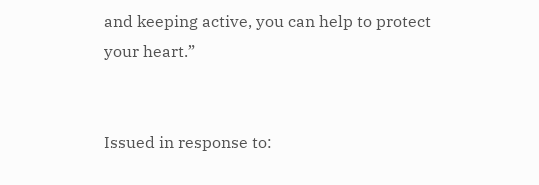and keeping active, you can help to protect your heart.”


Issued in response to: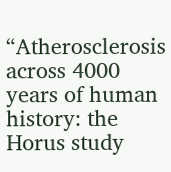“Atherosclerosis across 4000 years of human history: the Horus study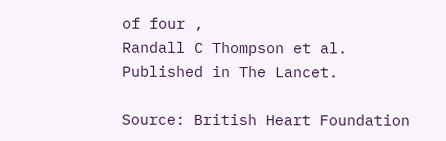of four ,
Randall C Thompson et al.
Published in The Lancet.

Source: British Heart Foundation